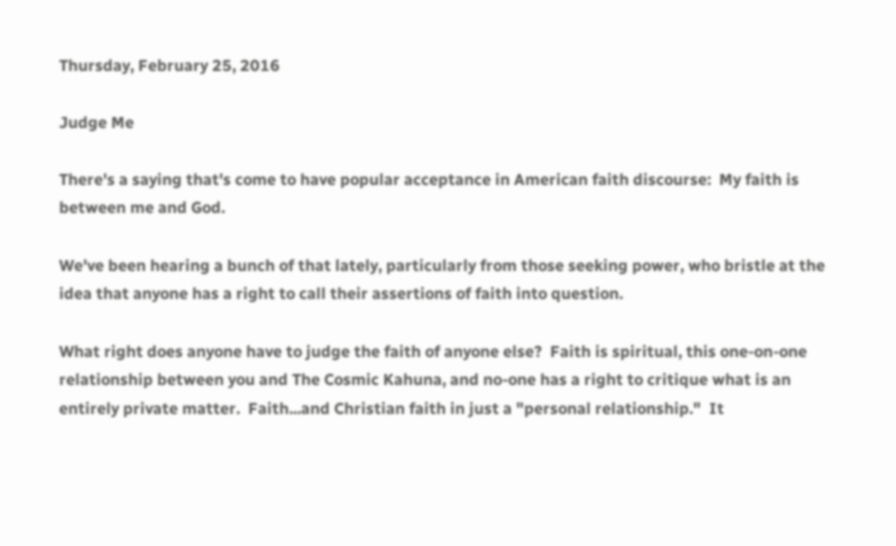Thursday, February 25, 2016

Judge Me

There's a saying that's come to have popular acceptance in American faith discourse:  My faith is between me and God.

We've been hearing a bunch of that lately, particularly from those seeking power, who bristle at the idea that anyone has a right to call their assertions of faith into question.

What right does anyone have to judge the faith of anyone else?  Faith is spiritual, this one-on-one relationship between you and The Cosmic Kahuna, and no-one has a right to critique what is an entirely private matter.  Faith...and Christian faith in just a "personal relationship."  It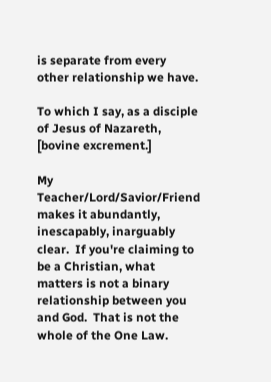is separate from every other relationship we have.

To which I say, as a disciple of Jesus of Nazareth, [bovine excrement.]

My Teacher/Lord/Savior/Friend makes it abundantly, inescapably, inarguably clear.  If you're claiming to be a Christian, what matters is not a binary relationship between you and God.  That is not the whole of the One Law.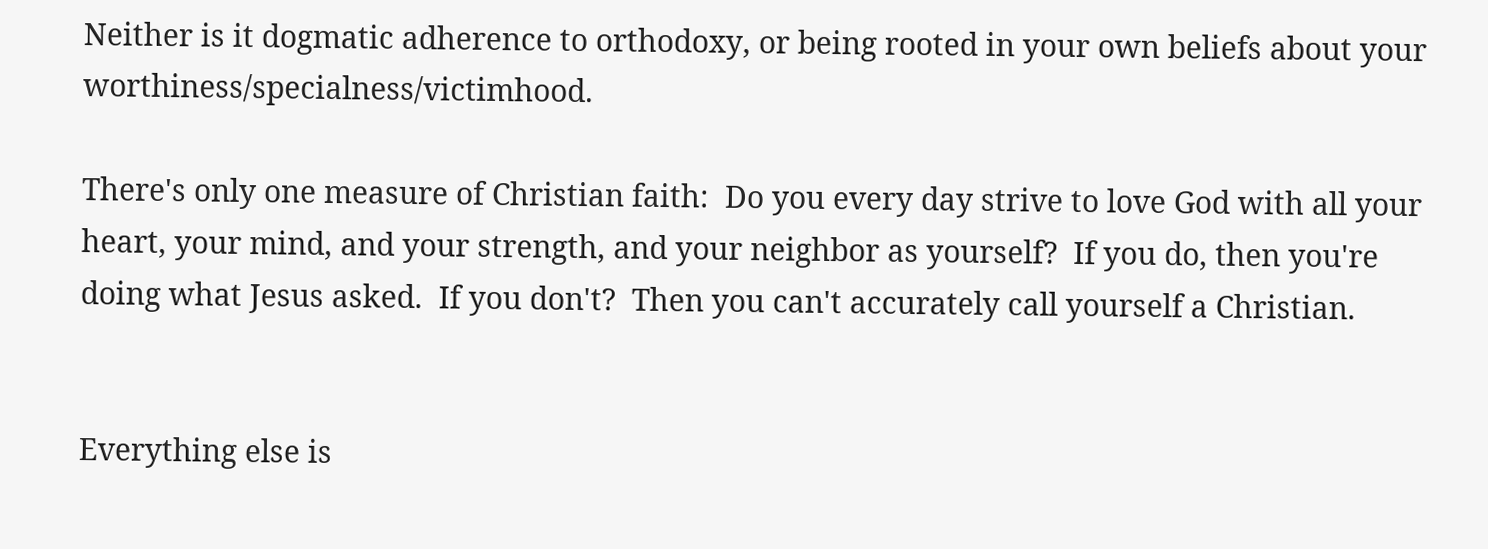Neither is it dogmatic adherence to orthodoxy, or being rooted in your own beliefs about your worthiness/specialness/victimhood.

There's only one measure of Christian faith:  Do you every day strive to love God with all your heart, your mind, and your strength, and your neighbor as yourself?  If you do, then you're doing what Jesus asked.  If you don't?  Then you can't accurately call yourself a Christian.


Everything else is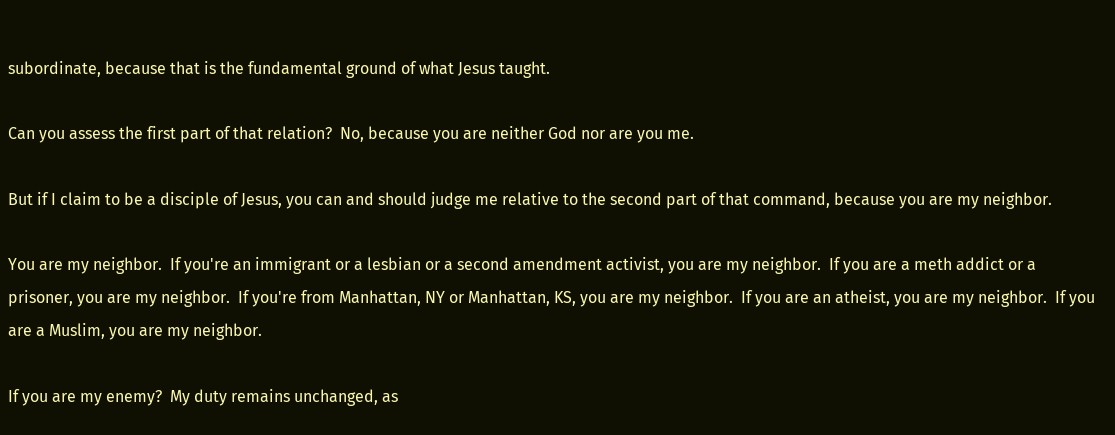subordinate, because that is the fundamental ground of what Jesus taught.

Can you assess the first part of that relation?  No, because you are neither God nor are you me.

But if I claim to be a disciple of Jesus, you can and should judge me relative to the second part of that command, because you are my neighbor.

You are my neighbor.  If you're an immigrant or a lesbian or a second amendment activist, you are my neighbor.  If you are a meth addict or a prisoner, you are my neighbor.  If you're from Manhattan, NY or Manhattan, KS, you are my neighbor.  If you are an atheist, you are my neighbor.  If you are a Muslim, you are my neighbor.

If you are my enemy?  My duty remains unchanged, as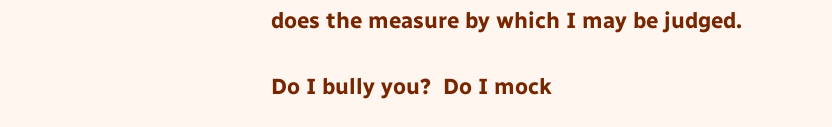does the measure by which I may be judged.

Do I bully you?  Do I mock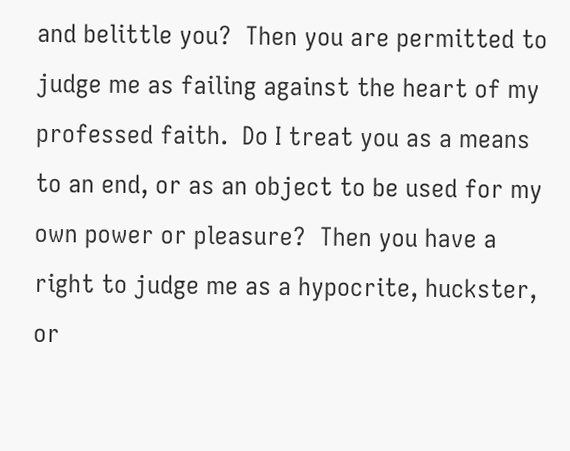and belittle you?  Then you are permitted to judge me as failing against the heart of my professed faith.  Do I treat you as a means to an end, or as an object to be used for my own power or pleasure?  Then you have a right to judge me as a hypocrite, huckster, or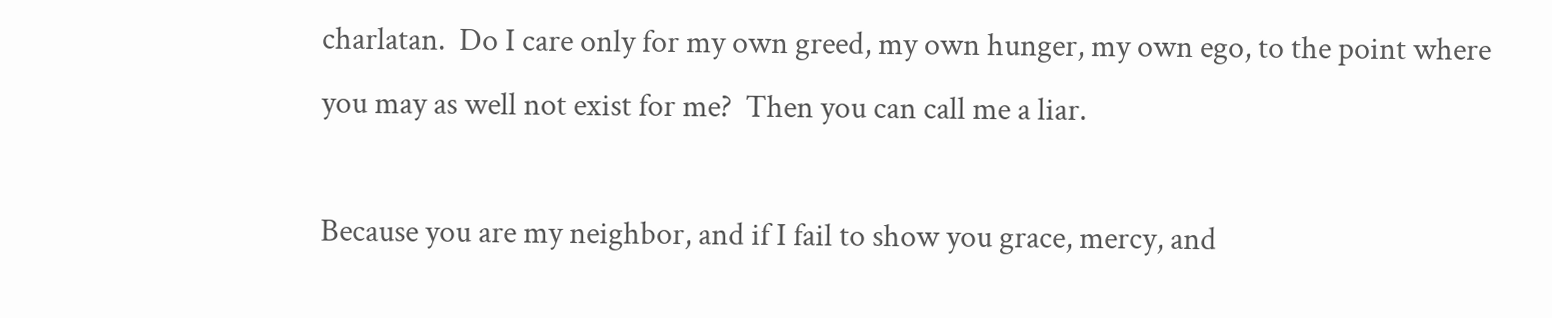charlatan.  Do I care only for my own greed, my own hunger, my own ego, to the point where you may as well not exist for me?  Then you can call me a liar.

Because you are my neighbor, and if I fail to show you grace, mercy, and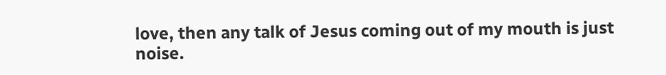love, then any talk of Jesus coming out of my mouth is just noise.